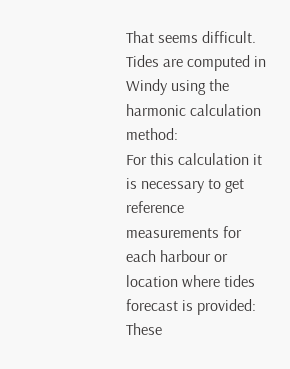That seems difficult.
Tides are computed in Windy using the harmonic calculation method:
For this calculation it is necessary to get reference measurements for each harbour or location where tides forecast is provided:
These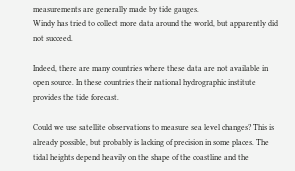measurements are generally made by tide gauges.
Windy has tried to collect more data around the world, but apparently did not succeed.

Indeed, there are many countries where these data are not available in open source. In these countries their national hydrographic institute provides the tide forecast.

Could we use satellite observations to measure sea level changes? This is already possible, but probably is lacking of precision in some places. The tidal heights depend heavily on the shape of the coastline and the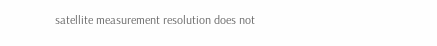satellite measurement resolution does not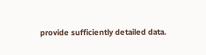provide sufficiently detailed data.